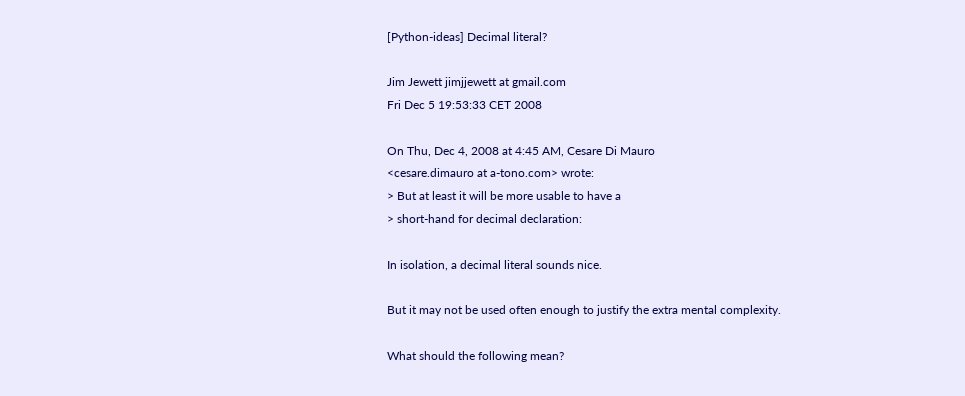[Python-ideas] Decimal literal?

Jim Jewett jimjjewett at gmail.com
Fri Dec 5 19:53:33 CET 2008

On Thu, Dec 4, 2008 at 4:45 AM, Cesare Di Mauro
<cesare.dimauro at a-tono.com> wrote:
> But at least it will be more usable to have a
> short-hand for decimal declaration:

In isolation, a decimal literal sounds nice.

But it may not be used often enough to justify the extra mental complexity.

What should the following mean?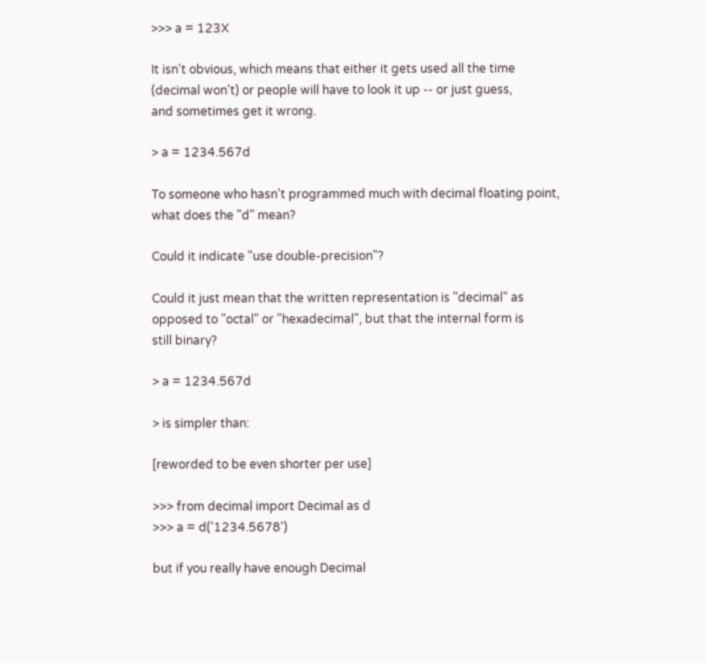>>> a = 123X

It isn't obvious, which means that either it gets used all the time
(decimal won't) or people will have to look it up -- or just guess,
and sometimes get it wrong.

> a = 1234.567d

To someone who hasn't programmed much with decimal floating point,
what does the "d" mean?

Could it indicate "use double-precision"?

Could it just mean that the written representation is "decimal" as
opposed to "octal" or "hexadecimal", but that the internal form is
still binary?

> a = 1234.567d

> is simpler than:

[reworded to be even shorter per use]

>>> from decimal import Decimal as d
>>> a = d('1234.5678')

but if you really have enough Decimal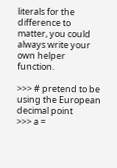literals for the difference to
matter, you could always write your own helper function.

>>> # pretend to be using the European decimal point
>>> a =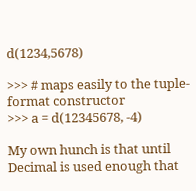d(1234,5678)

>>> # maps easily to the tuple-format constructor
>>> a = d(12345678, -4)

My own hunch is that until Decimal is used enough that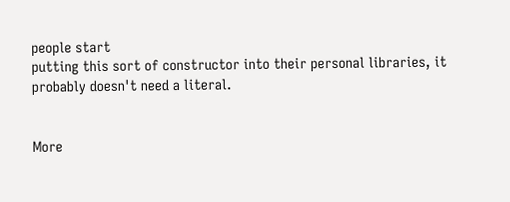people start
putting this sort of constructor into their personal libraries, it
probably doesn't need a literal.


More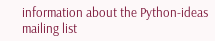information about the Python-ideas mailing list